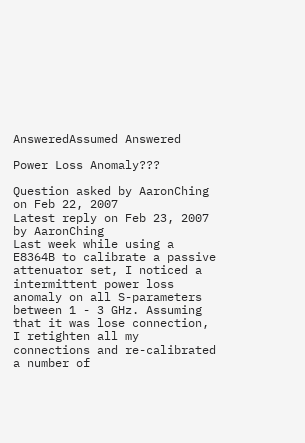AnsweredAssumed Answered

Power Loss Anomaly???

Question asked by AaronChing on Feb 22, 2007
Latest reply on Feb 23, 2007 by AaronChing
Last week while using a E8364B to calibrate a passive attenuator set, I noticed a intermittent power loss anomaly on all S-parameters between 1 - 3 GHz. Assuming that it was lose connection, I retighten all my connections and re-calibrated a number of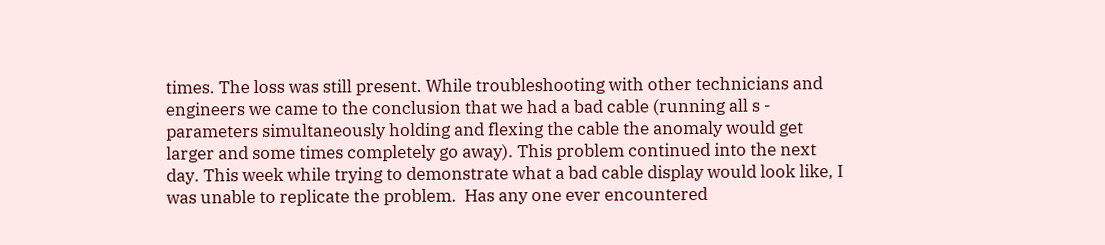times. The loss was still present. While troubleshooting with other technicians and engineers we came to the conclusion that we had a bad cable (running all s - parameters simultaneously holding and flexing the cable the anomaly would get larger and some times completely go away). This problem continued into the next day. This week while trying to demonstrate what a bad cable display would look like, I was unable to replicate the problem.  Has any one ever encountered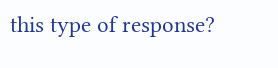this type of response?